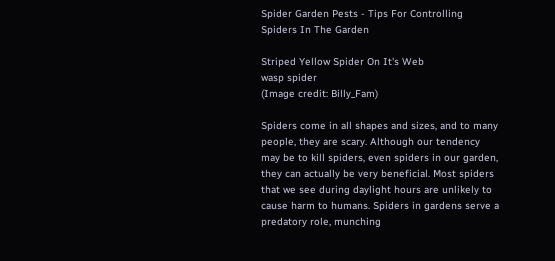Spider Garden Pests - Tips For Controlling Spiders In The Garden

Striped Yellow Spider On It's Web
wasp spider
(Image credit: Billy_Fam)

Spiders come in all shapes and sizes, and to many people, they are scary. Although our tendency may be to kill spiders, even spiders in our garden, they can actually be very beneficial. Most spiders that we see during daylight hours are unlikely to cause harm to humans. Spiders in gardens serve a predatory role, munching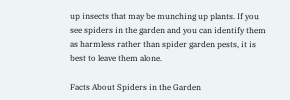up insects that may be munching up plants. If you see spiders in the garden and you can identify them as harmless rather than spider garden pests, it is best to leave them alone.

Facts About Spiders in the Garden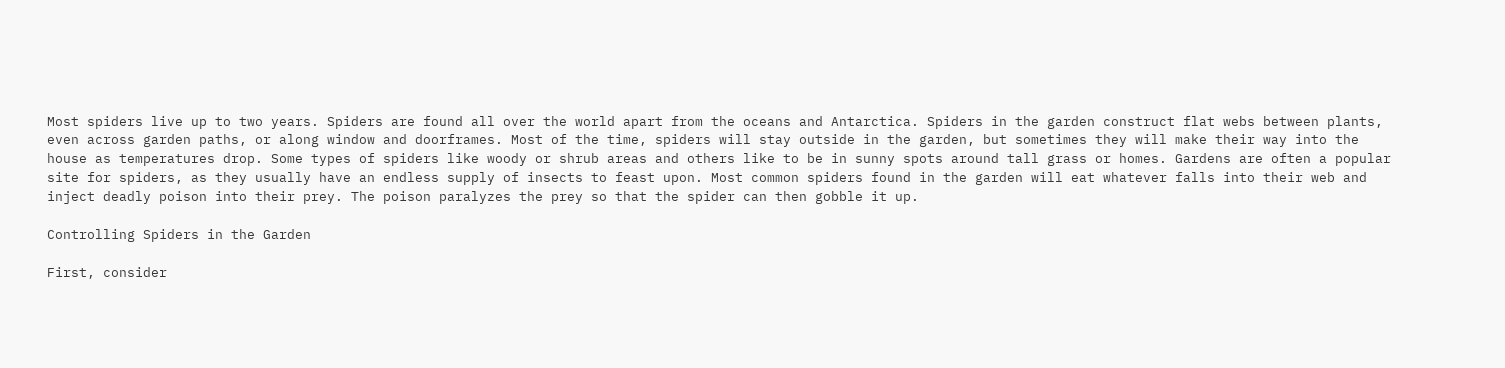Most spiders live up to two years. Spiders are found all over the world apart from the oceans and Antarctica. Spiders in the garden construct flat webs between plants, even across garden paths, or along window and doorframes. Most of the time, spiders will stay outside in the garden, but sometimes they will make their way into the house as temperatures drop. Some types of spiders like woody or shrub areas and others like to be in sunny spots around tall grass or homes. Gardens are often a popular site for spiders, as they usually have an endless supply of insects to feast upon. Most common spiders found in the garden will eat whatever falls into their web and inject deadly poison into their prey. The poison paralyzes the prey so that the spider can then gobble it up.

Controlling Spiders in the Garden

First, consider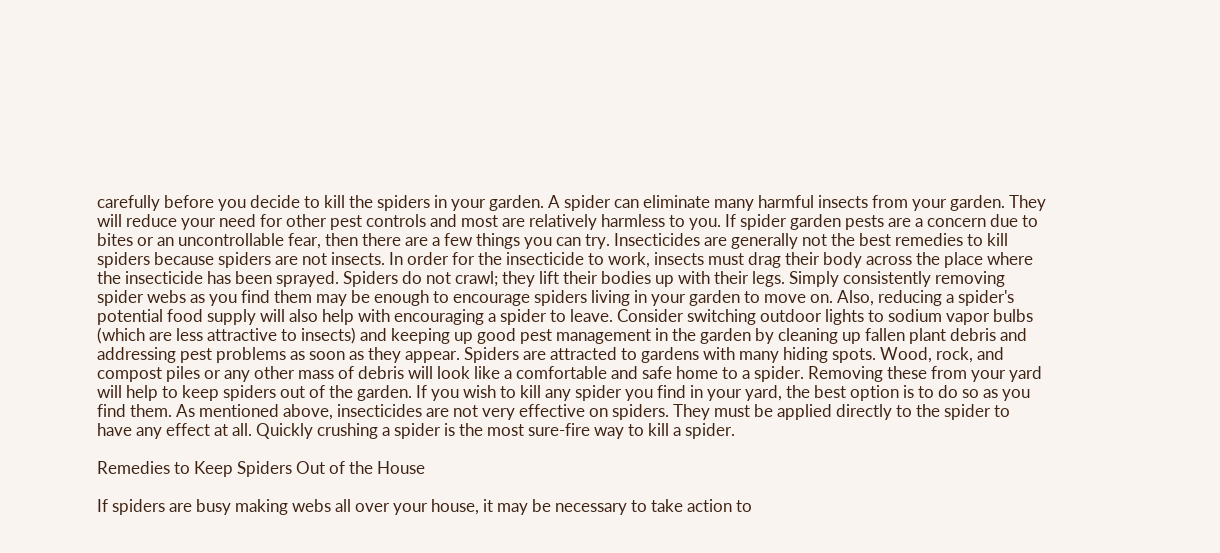carefully before you decide to kill the spiders in your garden. A spider can eliminate many harmful insects from your garden. They will reduce your need for other pest controls and most are relatively harmless to you. If spider garden pests are a concern due to bites or an uncontrollable fear, then there are a few things you can try. Insecticides are generally not the best remedies to kill spiders because spiders are not insects. In order for the insecticide to work, insects must drag their body across the place where the insecticide has been sprayed. Spiders do not crawl; they lift their bodies up with their legs. Simply consistently removing spider webs as you find them may be enough to encourage spiders living in your garden to move on. Also, reducing a spider's potential food supply will also help with encouraging a spider to leave. Consider switching outdoor lights to sodium vapor bulbs (which are less attractive to insects) and keeping up good pest management in the garden by cleaning up fallen plant debris and addressing pest problems as soon as they appear. Spiders are attracted to gardens with many hiding spots. Wood, rock, and compost piles or any other mass of debris will look like a comfortable and safe home to a spider. Removing these from your yard will help to keep spiders out of the garden. If you wish to kill any spider you find in your yard, the best option is to do so as you find them. As mentioned above, insecticides are not very effective on spiders. They must be applied directly to the spider to have any effect at all. Quickly crushing a spider is the most sure-fire way to kill a spider.

Remedies to Keep Spiders Out of the House

If spiders are busy making webs all over your house, it may be necessary to take action to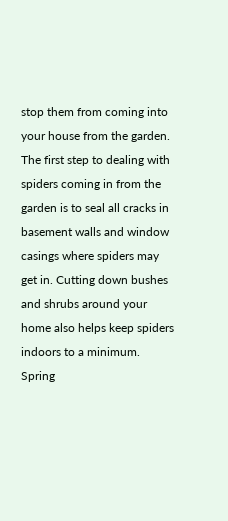stop them from coming into your house from the garden. The first step to dealing with spiders coming in from the garden is to seal all cracks in basement walls and window casings where spiders may get in. Cutting down bushes and shrubs around your home also helps keep spiders indoors to a minimum. Spring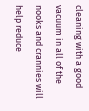cleaning with a good vacuum in all of the nooks and crannies will help reduce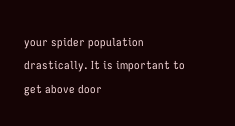your spider population drastically. It is important to get above door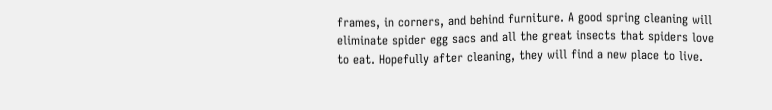frames, in corners, and behind furniture. A good spring cleaning will eliminate spider egg sacs and all the great insects that spiders love to eat. Hopefully after cleaning, they will find a new place to live.